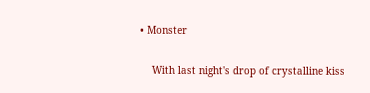• Monster

    With last night's drop of crystalline kiss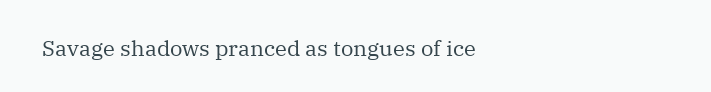Savage shadows pranced as tongues of ice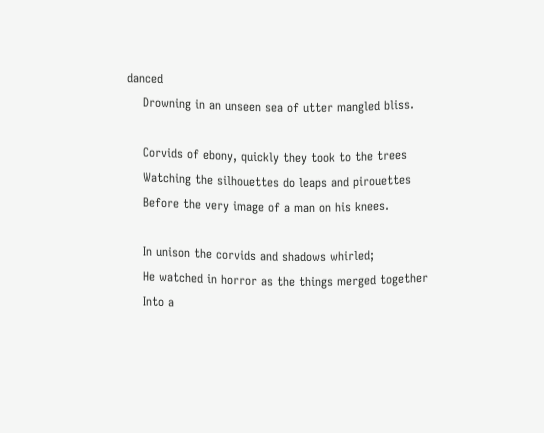danced
    Drowning in an unseen sea of utter mangled bliss.

    Corvids of ebony, quickly they took to the trees
    Watching the silhouettes do leaps and pirouettes
    Before the very image of a man on his knees.

    In unison the corvids and shadows whirled;
    He watched in horror as the things merged together
    Into a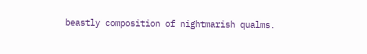beastly composition of nightmarish qualms.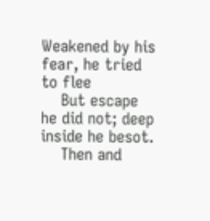Weakened by his fear, he tried to flee
    But escape he did not; deep inside he besot.
    Then and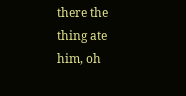there the thing ate him, oh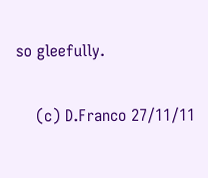so gleefully.

    (c) D.Franco 27/11/11